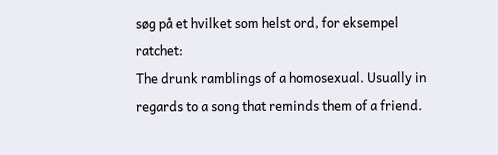søg på et hvilket som helst ord, for eksempel ratchet:
The drunk ramblings of a homosexual. Usually in regards to a song that reminds them of a friend.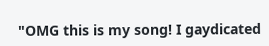"OMG this is my song! I gaydicated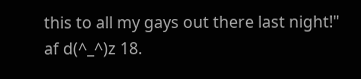this to all my gays out there last night!"
af d(^_^)z 18.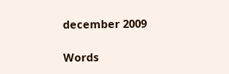december 2009

Words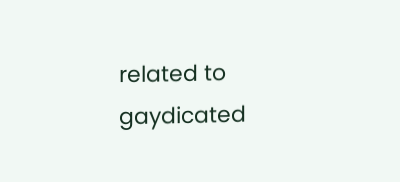related to gaydicated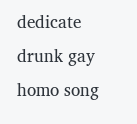dedicate drunk gay homo song